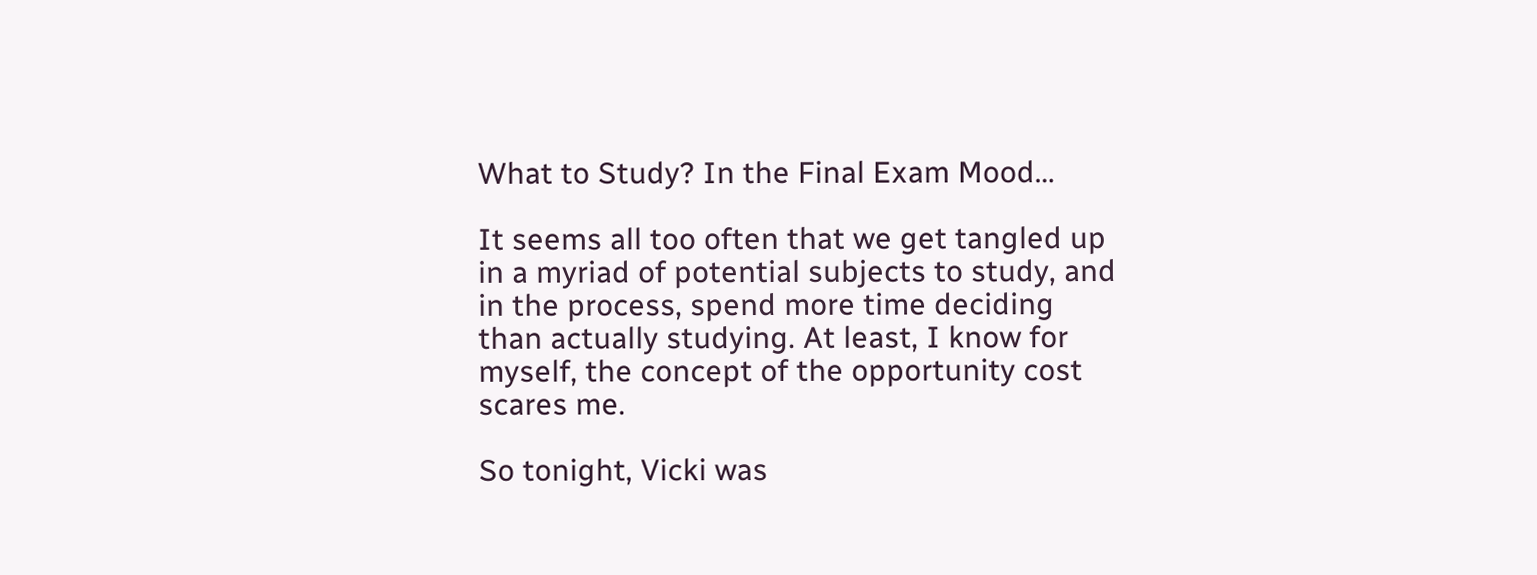What to Study? In the Final Exam Mood…

It seems all too often that we get tangled up in a myriad of potential subjects to study, and in the process, spend more time deciding than actually studying. At least, I know for myself, the concept of the opportunity cost scares me.

So tonight, Vicki was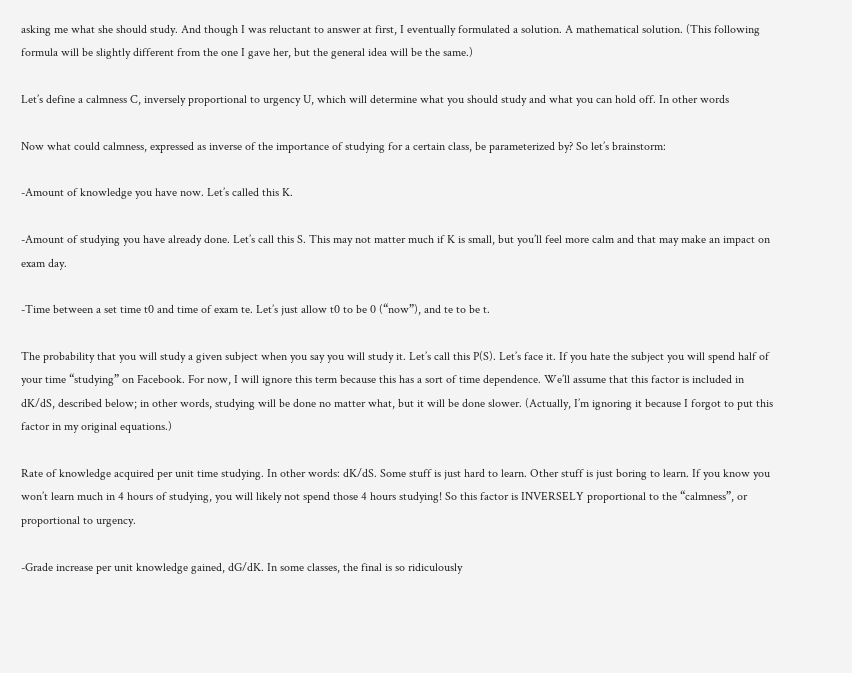asking me what she should study. And though I was reluctant to answer at first, I eventually formulated a solution. A mathematical solution. (This following formula will be slightly different from the one I gave her, but the general idea will be the same.)

Let’s define a calmness C, inversely proportional to urgency U, which will determine what you should study and what you can hold off. In other words

Now what could calmness, expressed as inverse of the importance of studying for a certain class, be parameterized by? So let’s brainstorm:

-Amount of knowledge you have now. Let’s called this K.

-Amount of studying you have already done. Let’s call this S. This may not matter much if K is small, but you’ll feel more calm and that may make an impact on exam day.

-Time between a set time t0 and time of exam te. Let’s just allow t0 to be 0 (“now”), and te to be t.

The probability that you will study a given subject when you say you will study it. Let’s call this P(S). Let’s face it. If you hate the subject you will spend half of your time “studying” on Facebook. For now, I will ignore this term because this has a sort of time dependence. We’ll assume that this factor is included in dK/dS, described below; in other words, studying will be done no matter what, but it will be done slower. (Actually, I’m ignoring it because I forgot to put this factor in my original equations.)

Rate of knowledge acquired per unit time studying. In other words: dK/dS. Some stuff is just hard to learn. Other stuff is just boring to learn. If you know you won’t learn much in 4 hours of studying, you will likely not spend those 4 hours studying! So this factor is INVERSELY proportional to the “calmness”, or proportional to urgency.

-Grade increase per unit knowledge gained, dG/dK. In some classes, the final is so ridiculously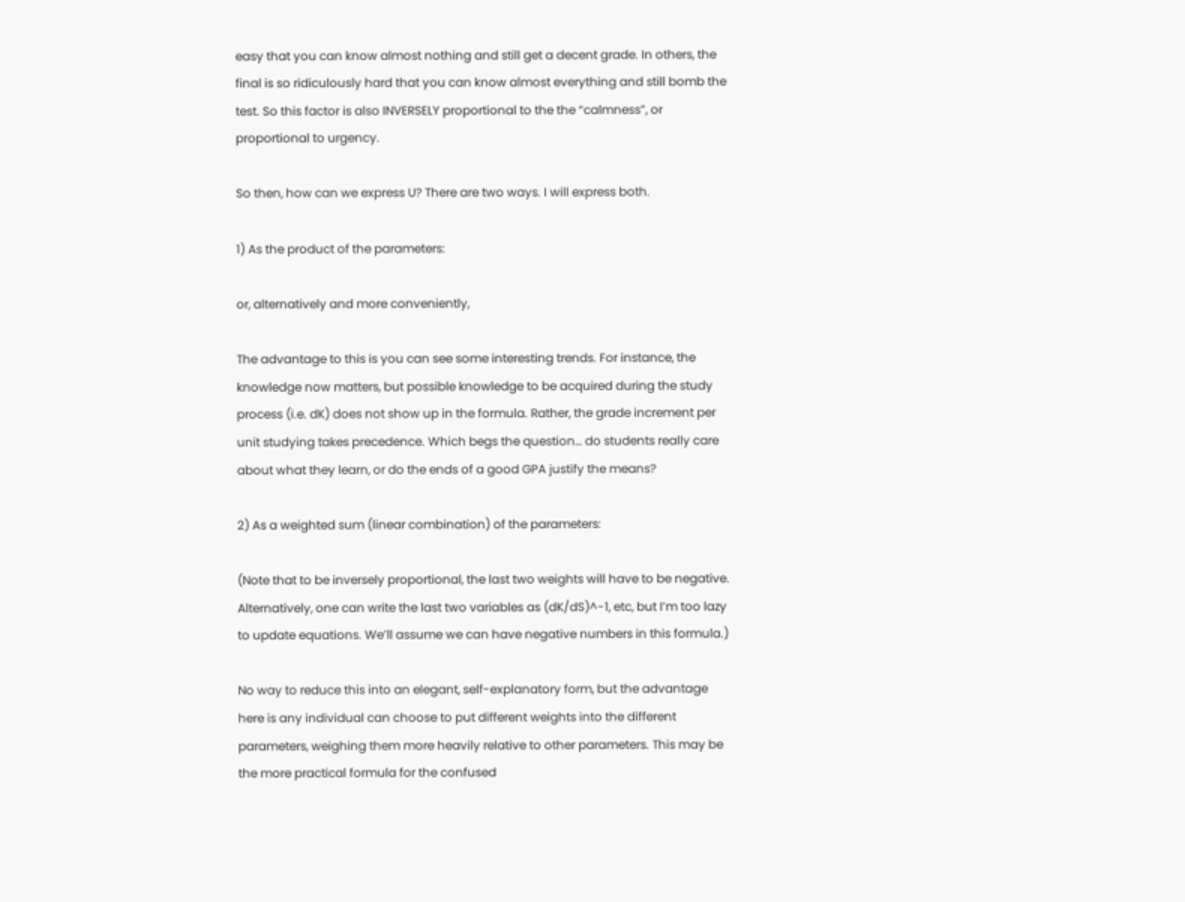easy that you can know almost nothing and still get a decent grade. In others, the final is so ridiculously hard that you can know almost everything and still bomb the test. So this factor is also INVERSELY proportional to the the “calmness”, or proportional to urgency.

So then, how can we express U? There are two ways. I will express both.

1) As the product of the parameters:

or, alternatively and more conveniently,

The advantage to this is you can see some interesting trends. For instance, the knowledge now matters, but possible knowledge to be acquired during the study process (i.e. dK) does not show up in the formula. Rather, the grade increment per unit studying takes precedence. Which begs the question… do students really care about what they learn, or do the ends of a good GPA justify the means?

2) As a weighted sum (linear combination) of the parameters:

(Note that to be inversely proportional, the last two weights will have to be negative. Alternatively, one can write the last two variables as (dK/dS)^-1, etc, but I’m too lazy to update equations. We’ll assume we can have negative numbers in this formula.)

No way to reduce this into an elegant, self-explanatory form, but the advantage here is any individual can choose to put different weights into the different parameters, weighing them more heavily relative to other parameters. This may be the more practical formula for the confused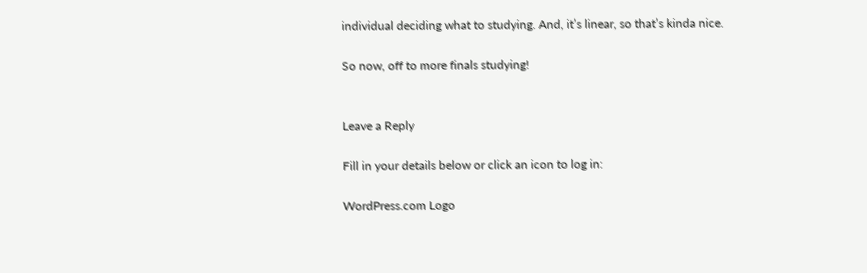individual deciding what to studying. And, it’s linear, so that’s kinda nice.

So now, off to more finals studying!


Leave a Reply

Fill in your details below or click an icon to log in:

WordPress.com Logo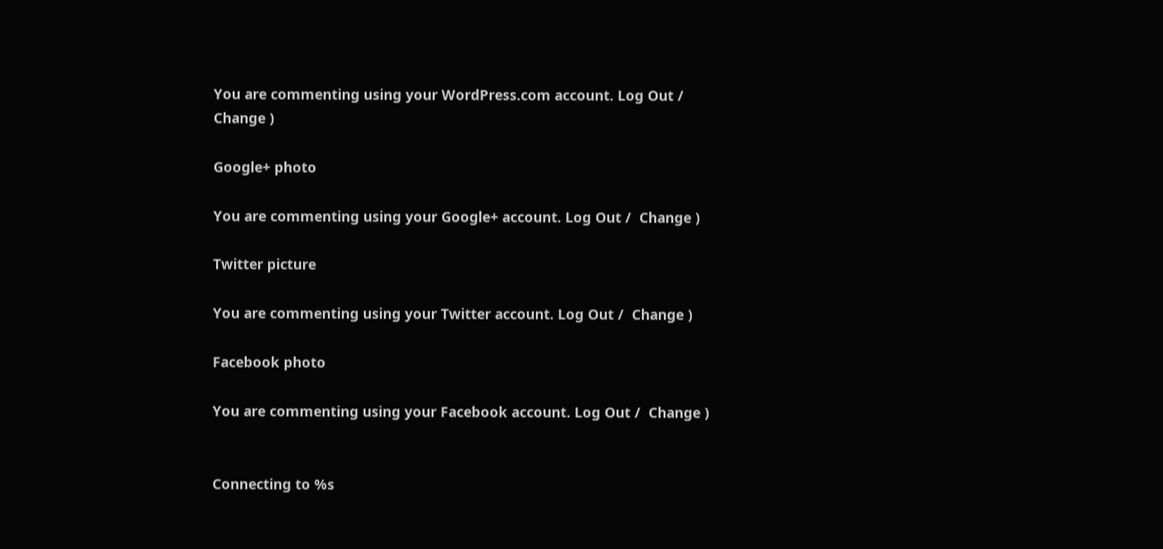You are commenting using your WordPress.com account. Log Out /  Change )

Google+ photo

You are commenting using your Google+ account. Log Out /  Change )

Twitter picture

You are commenting using your Twitter account. Log Out /  Change )

Facebook photo

You are commenting using your Facebook account. Log Out /  Change )


Connecting to %s